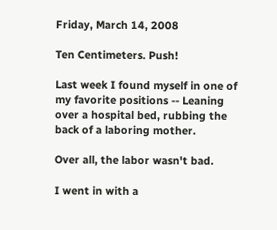Friday, March 14, 2008

Ten Centimeters. Push!

Last week I found myself in one of my favorite positions -- Leaning over a hospital bed, rubbing the back of a laboring mother.

Over all, the labor wasn't bad.

I went in with a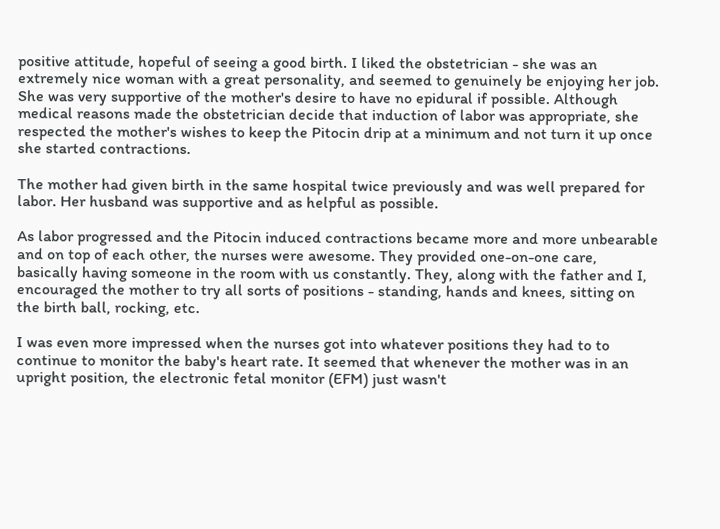positive attitude, hopeful of seeing a good birth. I liked the obstetrician - she was an extremely nice woman with a great personality, and seemed to genuinely be enjoying her job. She was very supportive of the mother's desire to have no epidural if possible. Although medical reasons made the obstetrician decide that induction of labor was appropriate, she respected the mother's wishes to keep the Pitocin drip at a minimum and not turn it up once she started contractions.

The mother had given birth in the same hospital twice previously and was well prepared for labor. Her husband was supportive and as helpful as possible.

As labor progressed and the Pitocin induced contractions became more and more unbearable and on top of each other, the nurses were awesome. They provided one-on-one care, basically having someone in the room with us constantly. They, along with the father and I, encouraged the mother to try all sorts of positions - standing, hands and knees, sitting on the birth ball, rocking, etc.

I was even more impressed when the nurses got into whatever positions they had to to continue to monitor the baby's heart rate. It seemed that whenever the mother was in an upright position, the electronic fetal monitor (EFM) just wasn't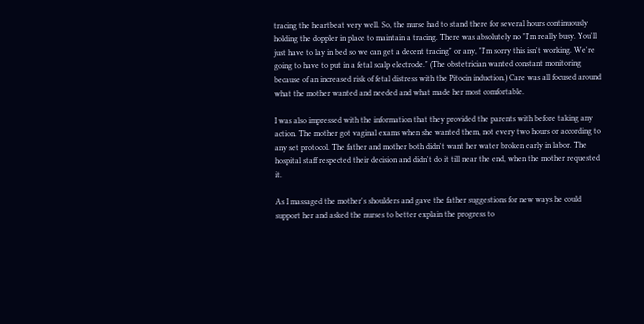tracing the heartbeat very well. So, the nurse had to stand there for several hours continuously holding the doppler in place to maintain a tracing. There was absolutely no "I'm really busy. You'll just have to lay in bed so we can get a decent tracing" or any, "I'm sorry this isn't working. We're going to have to put in a fetal scalp electrode." (The obstetrician wanted constant monitoring because of an increased risk of fetal distress with the Pitocin induction.) Care was all focused around what the mother wanted and needed and what made her most comfortable.

I was also impressed with the information that they provided the parents with before taking any action. The mother got vaginal exams when she wanted them, not every two hours or according to any set protocol. The father and mother both didn't want her water broken early in labor. The hospital staff respected their decision and didn't do it till near the end, when the mother requested it.

As I massaged the mother's shoulders and gave the father suggestions for new ways he could support her and asked the nurses to better explain the progress to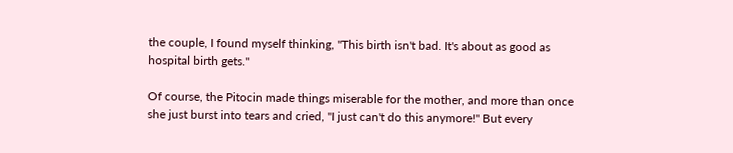the couple, I found myself thinking, "This birth isn't bad. It's about as good as hospital birth gets."

Of course, the Pitocin made things miserable for the mother, and more than once she just burst into tears and cried, "I just can't do this anymore!" But every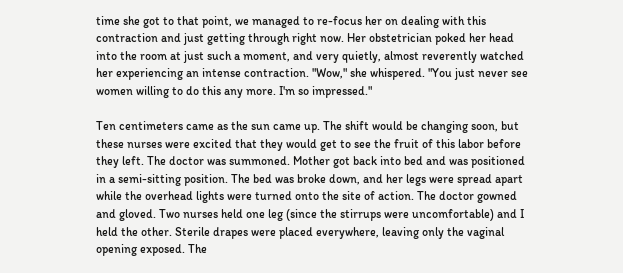time she got to that point, we managed to re-focus her on dealing with this contraction and just getting through right now. Her obstetrician poked her head into the room at just such a moment, and very quietly, almost reverently watched her experiencing an intense contraction. "Wow," she whispered. "You just never see women willing to do this any more. I'm so impressed."

Ten centimeters came as the sun came up. The shift would be changing soon, but these nurses were excited that they would get to see the fruit of this labor before they left. The doctor was summoned. Mother got back into bed and was positioned in a semi-sitting position. The bed was broke down, and her legs were spread apart while the overhead lights were turned onto the site of action. The doctor gowned and gloved. Two nurses held one leg (since the stirrups were uncomfortable) and I held the other. Sterile drapes were placed everywhere, leaving only the vaginal opening exposed. The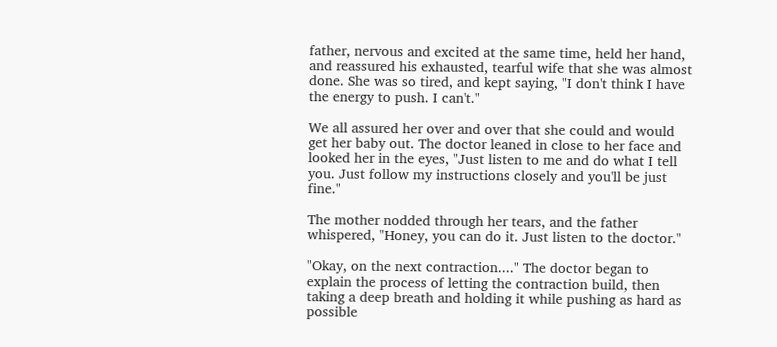father, nervous and excited at the same time, held her hand, and reassured his exhausted, tearful wife that she was almost done. She was so tired, and kept saying, "I don't think I have the energy to push. I can't."

We all assured her over and over that she could and would get her baby out. The doctor leaned in close to her face and looked her in the eyes, "Just listen to me and do what I tell you. Just follow my instructions closely and you'll be just fine."

The mother nodded through her tears, and the father whispered, "Honey, you can do it. Just listen to the doctor."

"Okay, on the next contraction...." The doctor began to explain the process of letting the contraction build, then taking a deep breath and holding it while pushing as hard as possible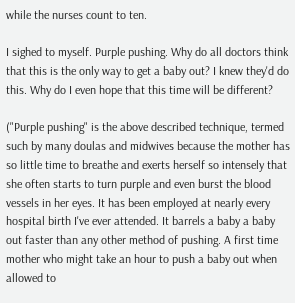while the nurses count to ten.

I sighed to myself. Purple pushing. Why do all doctors think that this is the only way to get a baby out? I knew they'd do this. Why do I even hope that this time will be different?

("Purple pushing" is the above described technique, termed such by many doulas and midwives because the mother has so little time to breathe and exerts herself so intensely that she often starts to turn purple and even burst the blood vessels in her eyes. It has been employed at nearly every hospital birth I've ever attended. It barrels a baby a baby out faster than any other method of pushing. A first time mother who might take an hour to push a baby out when allowed to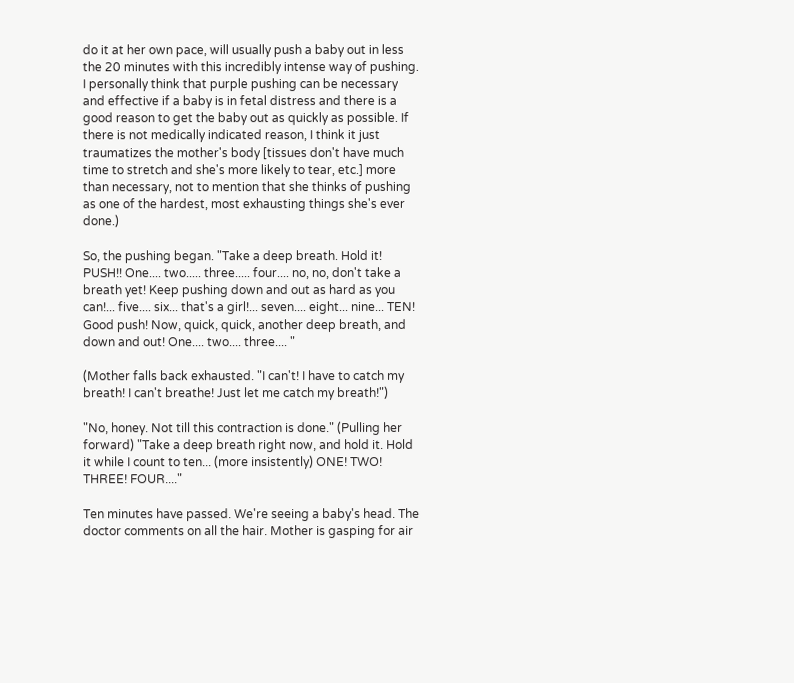do it at her own pace, will usually push a baby out in less the 20 minutes with this incredibly intense way of pushing. I personally think that purple pushing can be necessary and effective if a baby is in fetal distress and there is a good reason to get the baby out as quickly as possible. If there is not medically indicated reason, I think it just traumatizes the mother's body [tissues don't have much time to stretch and she's more likely to tear, etc.] more than necessary, not to mention that she thinks of pushing as one of the hardest, most exhausting things she's ever done.)

So, the pushing began. "Take a deep breath. Hold it! PUSH!! One.... two..... three..... four.... no, no, don't take a breath yet! Keep pushing down and out as hard as you can!... five.... six... that's a girl!... seven.... eight... nine... TEN! Good push! Now, quick, quick, another deep breath, and down and out! One.... two.... three.... "

(Mother falls back exhausted. "I can't! I have to catch my breath! I can't breathe! Just let me catch my breath!")

"No, honey. Not till this contraction is done." (Pulling her forward) "Take a deep breath right now, and hold it. Hold it while I count to ten... (more insistently) ONE! TWO! THREE! FOUR...."

Ten minutes have passed. We're seeing a baby's head. The doctor comments on all the hair. Mother is gasping for air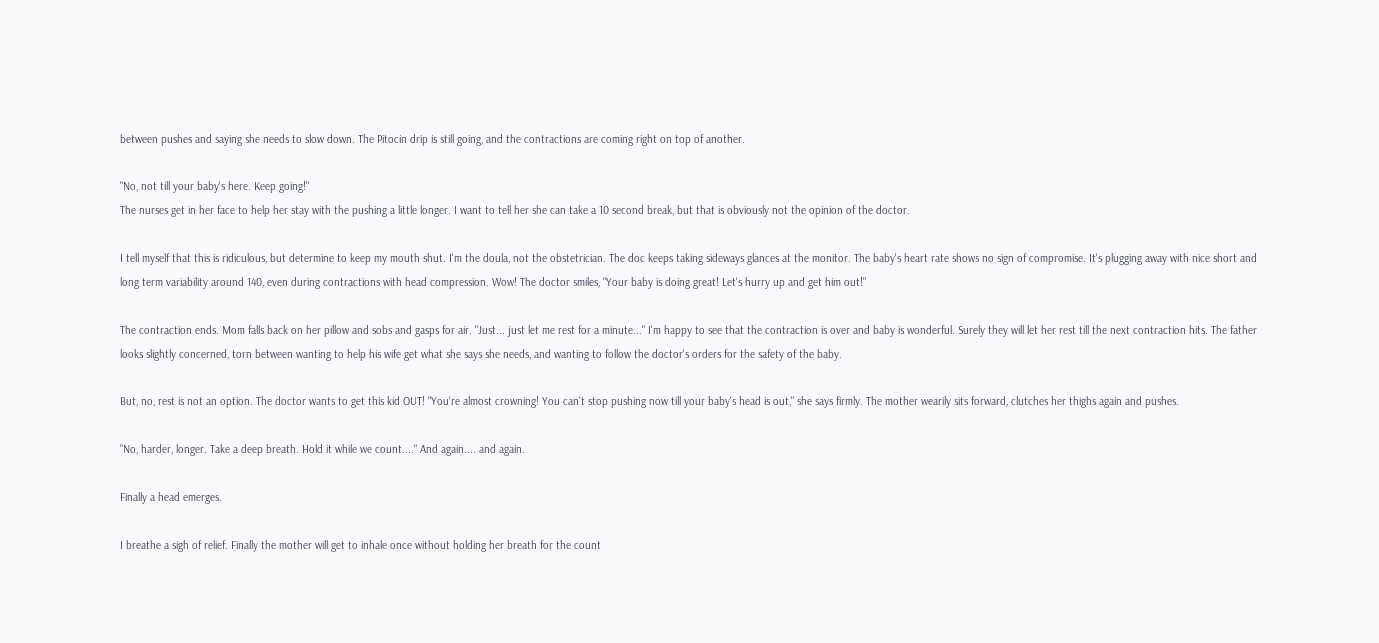between pushes and saying she needs to slow down. The Pitocin drip is still going, and the contractions are coming right on top of another.

"No, not till your baby's here. Keep going!"
The nurses get in her face to help her stay with the pushing a little longer. I want to tell her she can take a 10 second break, but that is obviously not the opinion of the doctor.

I tell myself that this is ridiculous, but determine to keep my mouth shut. I'm the doula, not the obstetrician. The doc keeps taking sideways glances at the monitor. The baby's heart rate shows no sign of compromise. It's plugging away with nice short and long term variability around 140, even during contractions with head compression. Wow! The doctor smiles, "Your baby is doing great! Let's hurry up and get him out!"

The contraction ends. Mom falls back on her pillow and sobs and gasps for air. "Just... just let me rest for a minute..." I'm happy to see that the contraction is over and baby is wonderful. Surely they will let her rest till the next contraction hits. The father looks slightly concerned, torn between wanting to help his wife get what she says she needs, and wanting to follow the doctor's orders for the safety of the baby.

But, no, rest is not an option. The doctor wants to get this kid OUT! "You're almost crowning! You can't stop pushing now till your baby's head is out," she says firmly. The mother wearily sits forward, clutches her thighs again and pushes.

"No, harder, longer. Take a deep breath. Hold it while we count...." And again.... and again.

Finally a head emerges.

I breathe a sigh of relief. Finally the mother will get to inhale once without holding her breath for the count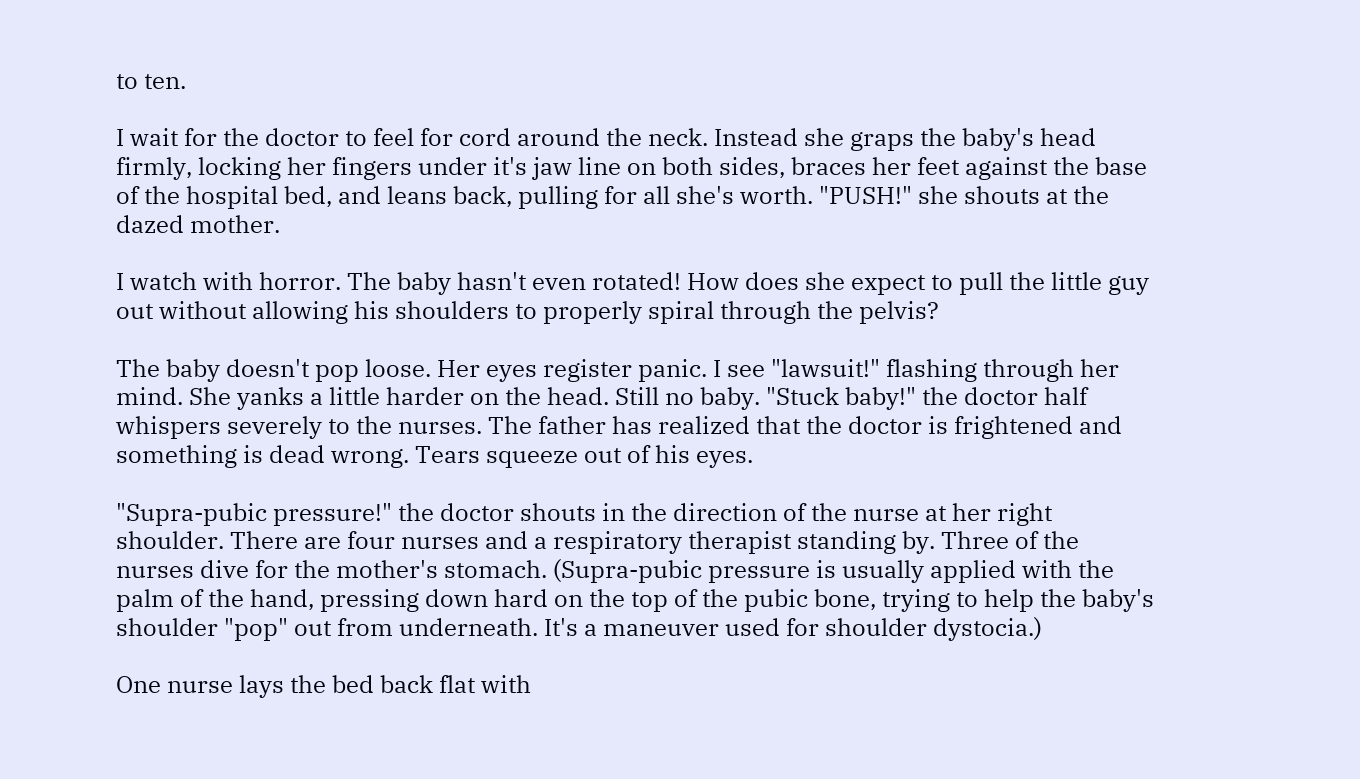to ten.

I wait for the doctor to feel for cord around the neck. Instead she graps the baby's head firmly, locking her fingers under it's jaw line on both sides, braces her feet against the base of the hospital bed, and leans back, pulling for all she's worth. "PUSH!" she shouts at the dazed mother.

I watch with horror. The baby hasn't even rotated! How does she expect to pull the little guy out without allowing his shoulders to properly spiral through the pelvis?

The baby doesn't pop loose. Her eyes register panic. I see "lawsuit!" flashing through her mind. She yanks a little harder on the head. Still no baby. "Stuck baby!" the doctor half whispers severely to the nurses. The father has realized that the doctor is frightened and something is dead wrong. Tears squeeze out of his eyes.

"Supra-pubic pressure!" the doctor shouts in the direction of the nurse at her right shoulder. There are four nurses and a respiratory therapist standing by. Three of the nurses dive for the mother's stomach. (Supra-pubic pressure is usually applied with the palm of the hand, pressing down hard on the top of the pubic bone, trying to help the baby's shoulder "pop" out from underneath. It's a maneuver used for shoulder dystocia.)

One nurse lays the bed back flat with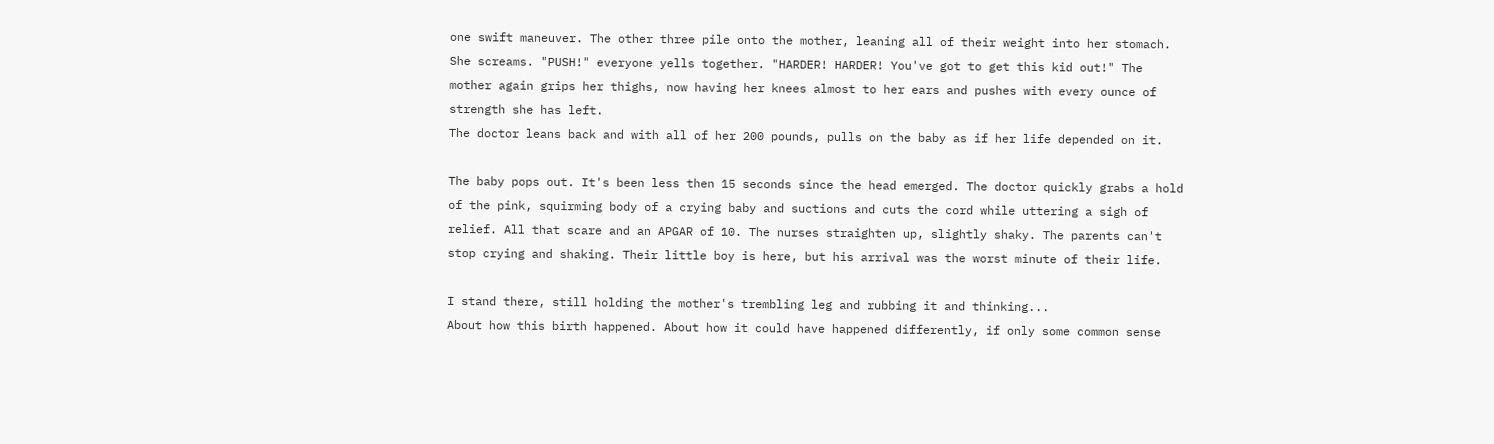one swift maneuver. The other three pile onto the mother, leaning all of their weight into her stomach. She screams. "PUSH!" everyone yells together. "HARDER! HARDER! You've got to get this kid out!" The mother again grips her thighs, now having her knees almost to her ears and pushes with every ounce of strength she has left.
The doctor leans back and with all of her 200 pounds, pulls on the baby as if her life depended on it.

The baby pops out. It's been less then 15 seconds since the head emerged. The doctor quickly grabs a hold of the pink, squirming body of a crying baby and suctions and cuts the cord while uttering a sigh of relief. All that scare and an APGAR of 10. The nurses straighten up, slightly shaky. The parents can't stop crying and shaking. Their little boy is here, but his arrival was the worst minute of their life.

I stand there, still holding the mother's trembling leg and rubbing it and thinking...
About how this birth happened. About how it could have happened differently, if only some common sense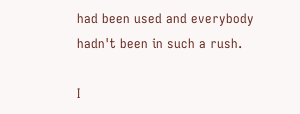had been used and everybody hadn't been in such a rush.

I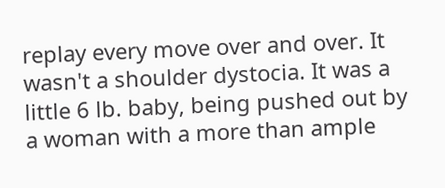replay every move over and over. It wasn't a shoulder dystocia. It was a little 6 lb. baby, being pushed out by a woman with a more than ample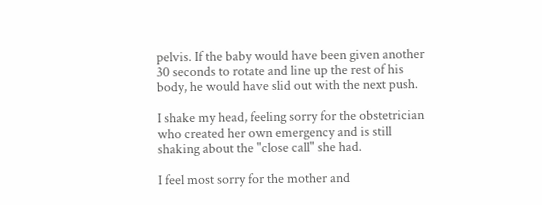pelvis. If the baby would have been given another 30 seconds to rotate and line up the rest of his body, he would have slid out with the next push.

I shake my head, feeling sorry for the obstetrician who created her own emergency and is still shaking about the "close call" she had.

I feel most sorry for the mother and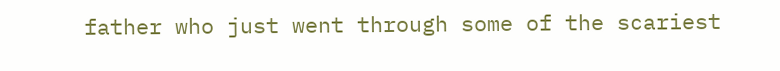father who just went through some of the scariest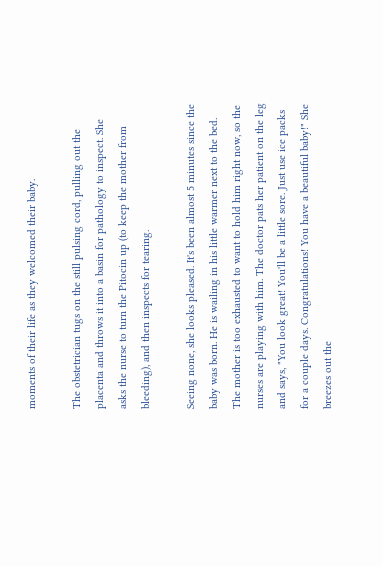moments of their life as they welcomed their baby.

The obstetrician tugs on the still pulsing cord, pulling out the placenta and throws it into a basin for pathology to inspect. She asks the nurse to turn the Pitocin up (to keep the mother from bleeding), and then inspects for tearing.

Seeing none, she looks pleased. It's been almost 5 minutes since the baby was born. He is wailing in his little warmer next to the bed. The mother is too exhausted to want to hold him right now, so the nurses are playing with him. The doctor pats her patient on the leg and says, "You look great! You'll be a little sore. Just use ice packs for a couple days. Congratulations! You have a beautiful baby!" She breezes out the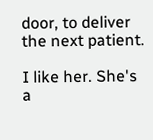door, to deliver the next patient.

I like her. She's a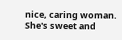nice, caring woman. She's sweet and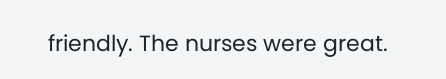friendly. The nurses were great.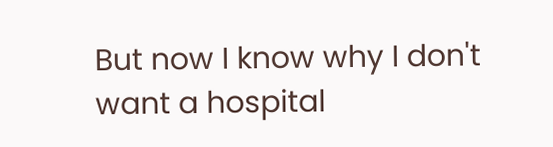But now I know why I don't want a hospital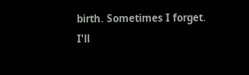birth. Sometimes I forget.
I'll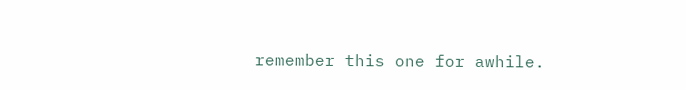remember this one for awhile.